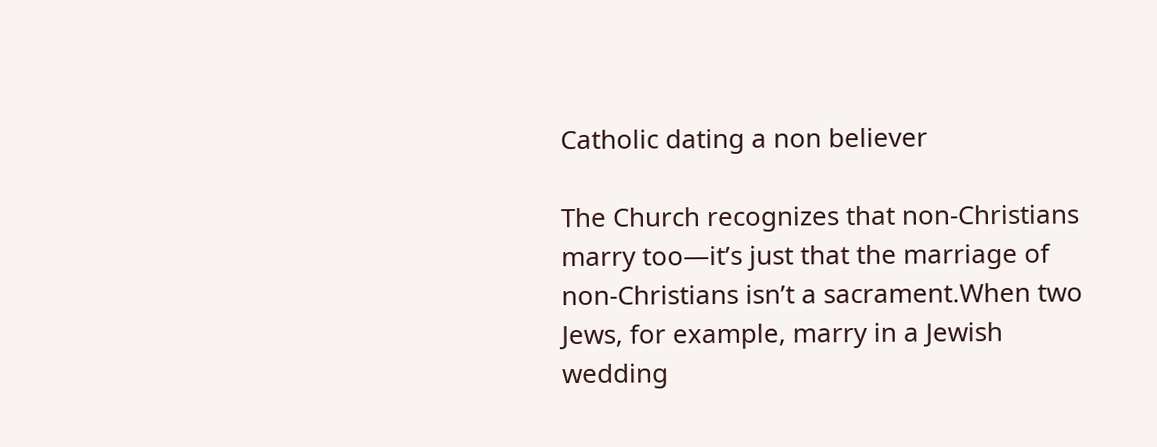Catholic dating a non believer

The Church recognizes that non-Christians marry too—it’s just that the marriage of non-Christians isn’t a sacrament.When two Jews, for example, marry in a Jewish wedding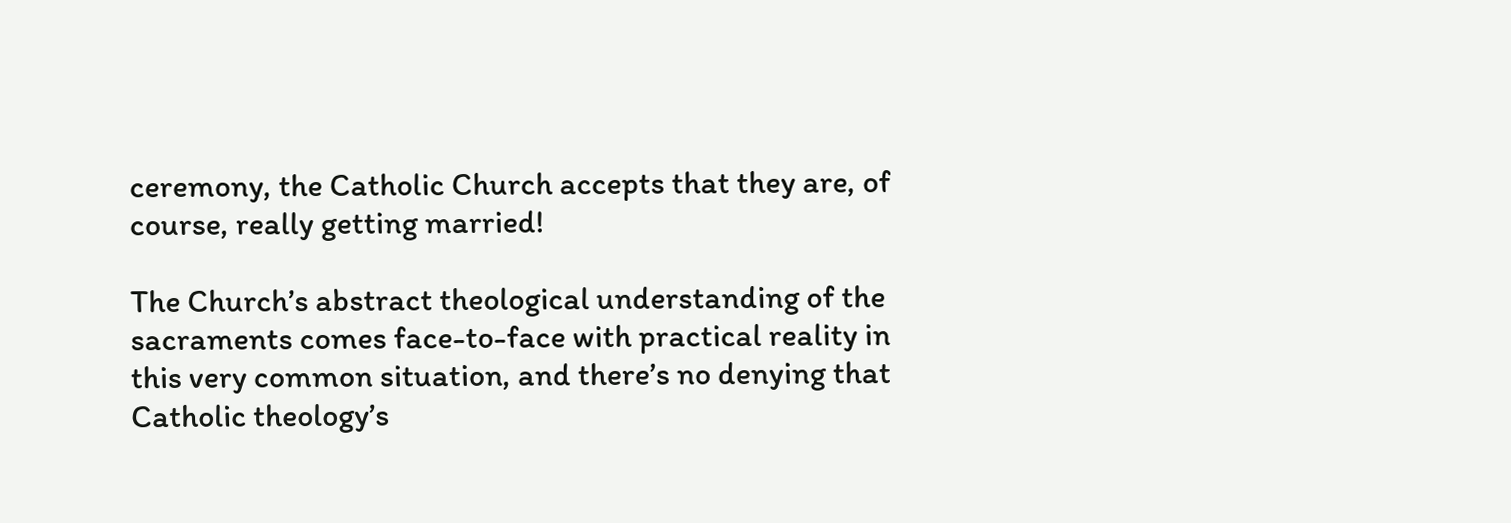ceremony, the Catholic Church accepts that they are, of course, really getting married!

The Church’s abstract theological understanding of the sacraments comes face-to-face with practical reality in this very common situation, and there’s no denying that Catholic theology’s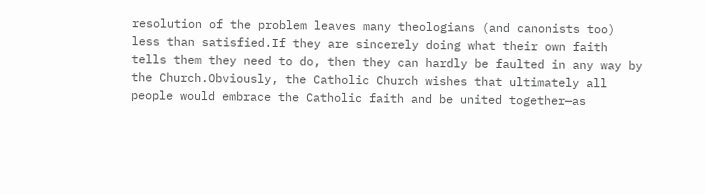resolution of the problem leaves many theologians (and canonists too) less than satisfied.If they are sincerely doing what their own faith tells them they need to do, then they can hardly be faulted in any way by the Church.Obviously, the Catholic Church wishes that ultimately all people would embrace the Catholic faith and be united together—as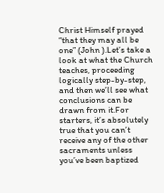Christ Himself prayed “that they may all be one” (John ).Let’s take a look at what the Church teaches, proceeding logically step-by-step, and then we’ll see what conclusions can be drawn from it.For starters, it’s absolutely true that you can’t receive any of the other sacraments unless you’ve been baptized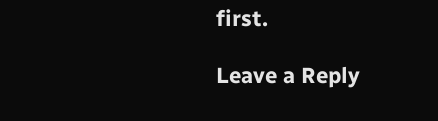first.

Leave a Reply